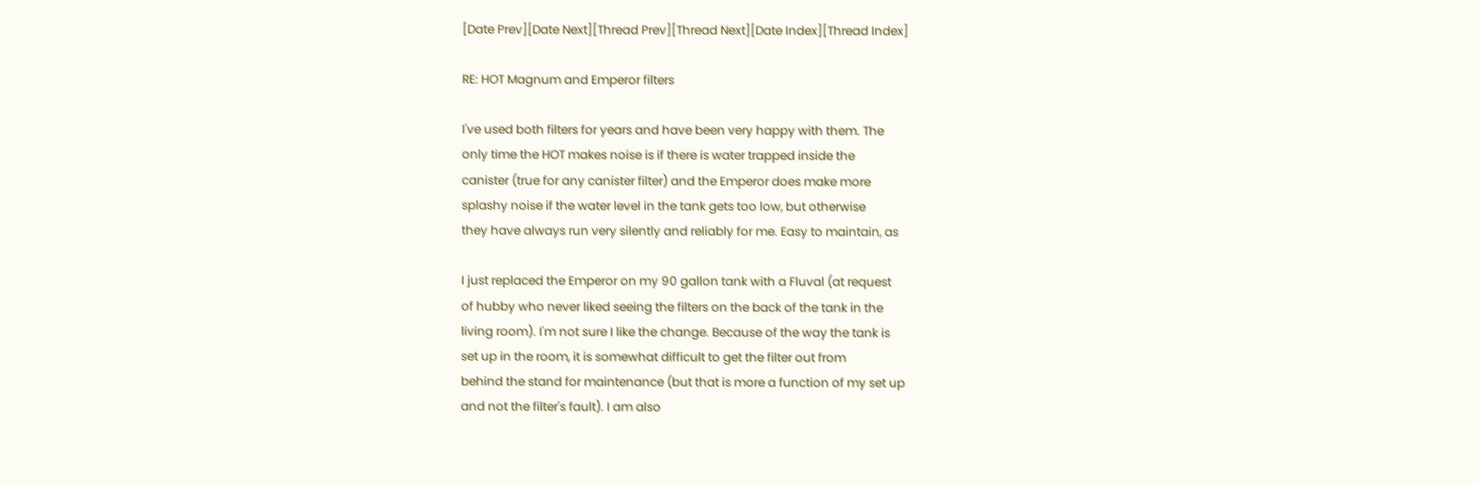[Date Prev][Date Next][Thread Prev][Thread Next][Date Index][Thread Index]

RE: HOT Magnum and Emperor filters

I've used both filters for years and have been very happy with them. The
only time the HOT makes noise is if there is water trapped inside the
canister (true for any canister filter) and the Emperor does make more
splashy noise if the water level in the tank gets too low, but otherwise
they have always run very silently and reliably for me. Easy to maintain, as

I just replaced the Emperor on my 90 gallon tank with a Fluval (at request
of hubby who never liked seeing the filters on the back of the tank in the
living room). I'm not sure I like the change. Because of the way the tank is
set up in the room, it is somewhat difficult to get the filter out from
behind the stand for maintenance (but that is more a function of my set up
and not the filter's fault). I am also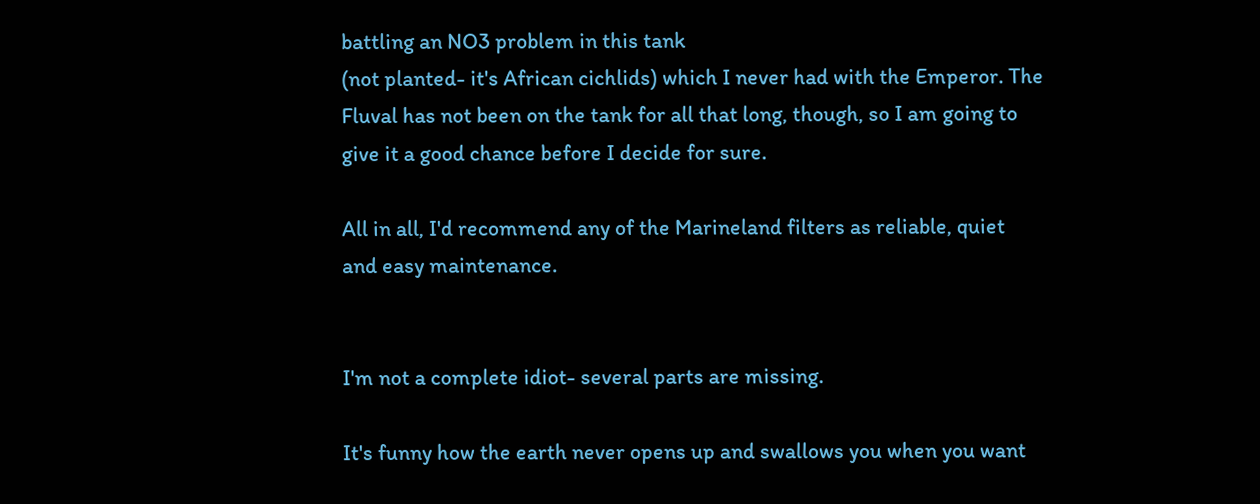battling an NO3 problem in this tank
(not planted- it's African cichlids) which I never had with the Emperor. The
Fluval has not been on the tank for all that long, though, so I am going to
give it a good chance before I decide for sure.

All in all, I'd recommend any of the Marineland filters as reliable, quiet
and easy maintenance.


I'm not a complete idiot- several parts are missing.

It's funny how the earth never opens up and swallows you when you want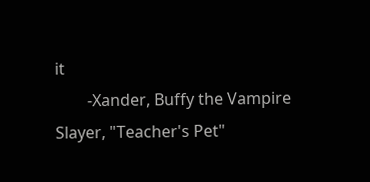it
        -Xander, Buffy the Vampire Slayer, "Teacher's Pet"